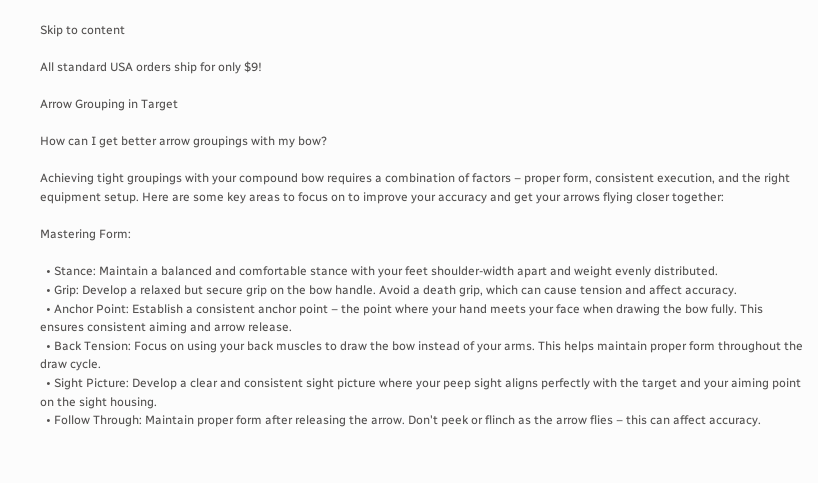Skip to content

All standard USA orders ship for only $9!

Arrow Grouping in Target

How can I get better arrow groupings with my bow?

Achieving tight groupings with your compound bow requires a combination of factors – proper form, consistent execution, and the right equipment setup. Here are some key areas to focus on to improve your accuracy and get your arrows flying closer together:

Mastering Form:

  • Stance: Maintain a balanced and comfortable stance with your feet shoulder-width apart and weight evenly distributed.
  • Grip: Develop a relaxed but secure grip on the bow handle. Avoid a death grip, which can cause tension and affect accuracy.
  • Anchor Point: Establish a consistent anchor point – the point where your hand meets your face when drawing the bow fully. This ensures consistent aiming and arrow release.
  • Back Tension: Focus on using your back muscles to draw the bow instead of your arms. This helps maintain proper form throughout the draw cycle.
  • Sight Picture: Develop a clear and consistent sight picture where your peep sight aligns perfectly with the target and your aiming point on the sight housing.
  • Follow Through: Maintain proper form after releasing the arrow. Don't peek or flinch as the arrow flies – this can affect accuracy.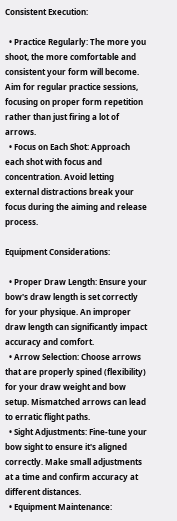Consistent Execution:

  • Practice Regularly: The more you shoot, the more comfortable and consistent your form will become. Aim for regular practice sessions, focusing on proper form repetition rather than just firing a lot of arrows.
  • Focus on Each Shot: Approach each shot with focus and concentration. Avoid letting external distractions break your focus during the aiming and release process.

Equipment Considerations:

  • Proper Draw Length: Ensure your bow's draw length is set correctly for your physique. An improper draw length can significantly impact accuracy and comfort.
  • Arrow Selection: Choose arrows that are properly spined (flexibility) for your draw weight and bow setup. Mismatched arrows can lead to erratic flight paths.
  • Sight Adjustments: Fine-tune your bow sight to ensure it's aligned correctly. Make small adjustments at a time and confirm accuracy at different distances.
  • Equipment Maintenance: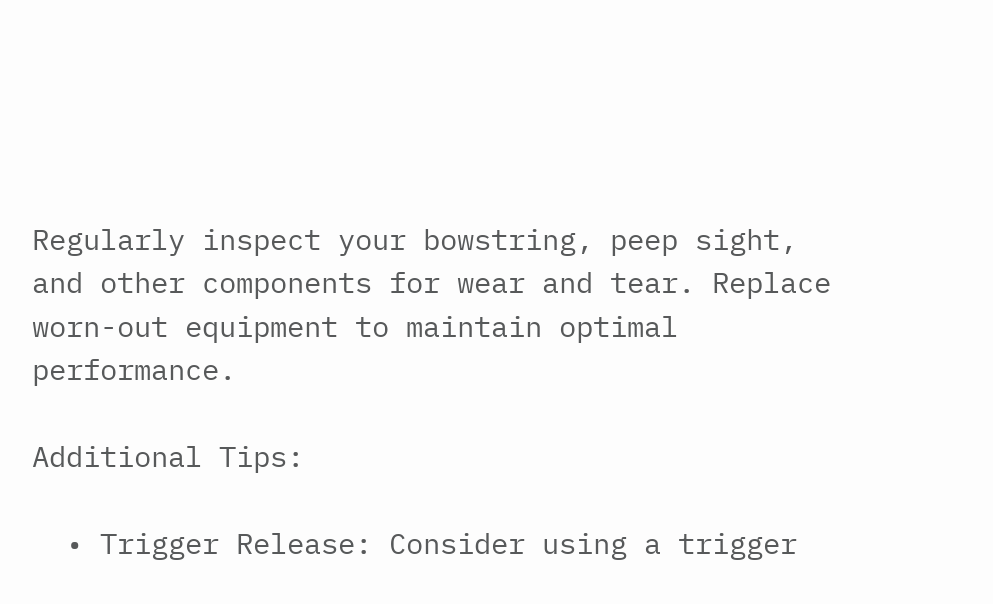Regularly inspect your bowstring, peep sight, and other components for wear and tear. Replace worn-out equipment to maintain optimal performance.

Additional Tips:

  • Trigger Release: Consider using a trigger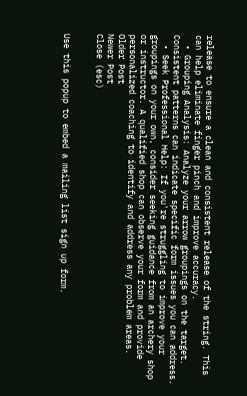release to ensure a clean and consistent release of the string. This can help eliminate finger pinch and improve accuracy.
  • Grouping Analysis: Analyze your arrow groupings on the target. Consistent patterns can indicate specific form issues you can address.
  • Seek Professional Help: If you're struggling to improve your groupings on your own, consider seeking guidance from an archery shop or instructor. A qualified shop can observe your form and provide personalized coaching to identify and address any problem areas.
Older Post
Newer Post
Close (esc)


Use this popup to embed a mailing list sign up form.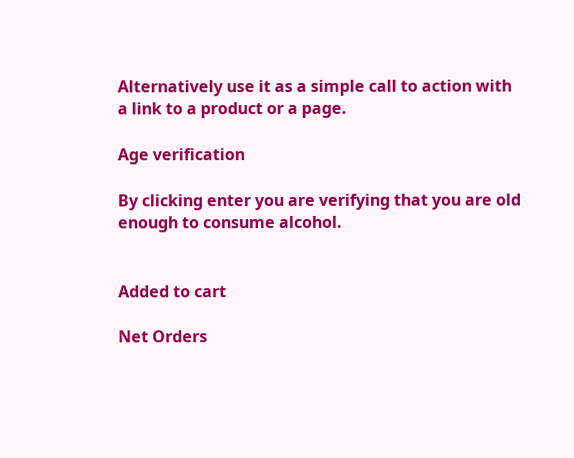Alternatively use it as a simple call to action with a link to a product or a page.

Age verification

By clicking enter you are verifying that you are old enough to consume alcohol.


Added to cart

Net Orders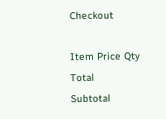Checkout

Item Price Qty Total
Subtotal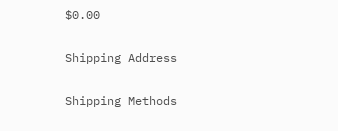$0.00

Shipping Address

Shipping Methods